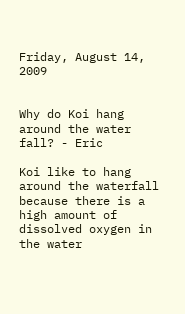Friday, August 14, 2009


Why do Koi hang around the water fall? - Eric

Koi like to hang around the waterfall because there is a high amount of dissolved oxygen in the water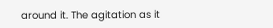around it. The agitation as it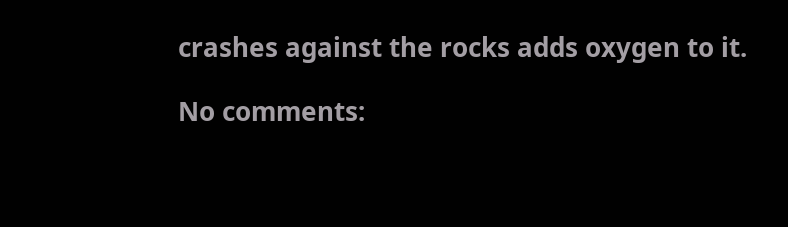crashes against the rocks adds oxygen to it.

No comments: